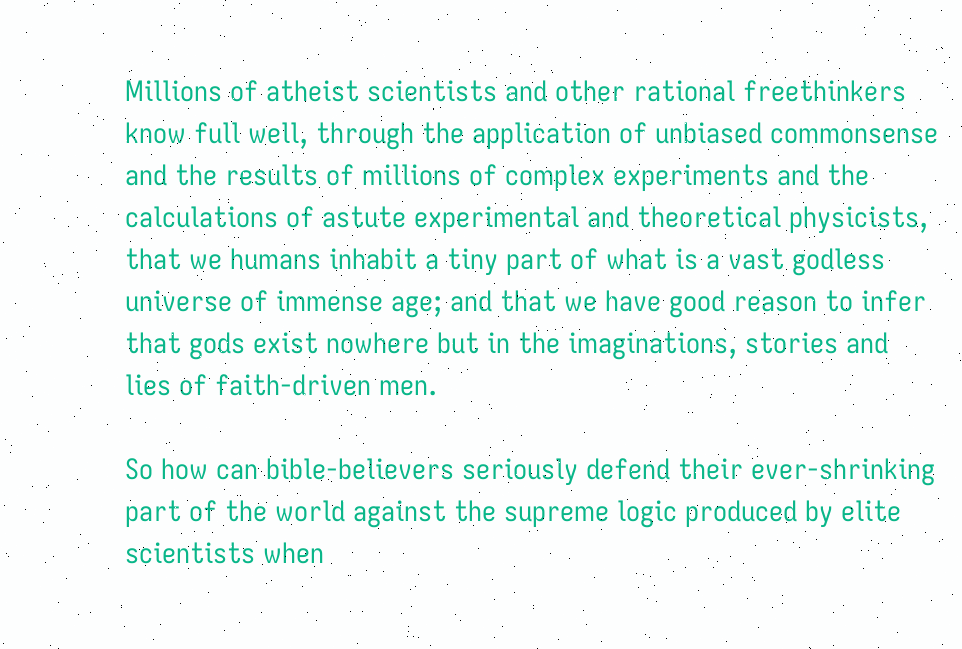Millions of atheist scientists and other rational freethinkers know full well, through the application of unbiased commonsense and the results of millions of complex experiments and the calculations of astute experimental and theoretical physicists, that we humans inhabit a tiny part of what is a vast godless universe of immense age; and that we have good reason to infer that gods exist nowhere but in the imaginations, stories and lies of faith-driven men.

So how can bible-believers seriously defend their ever-shrinking part of the world against the supreme logic produced by elite scientists when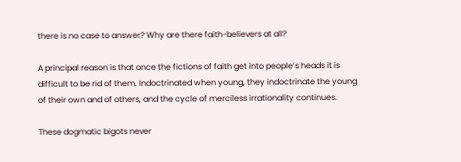there is no case to answer? Why are there faith-believers at all?

A principal reason is that once the fictions of faith get into people’s heads it is difficult to be rid of them. Indoctrinated when young, they indoctrinate the young of their own and of others, and the cycle of merciless irrationality continues.

These dogmatic bigots never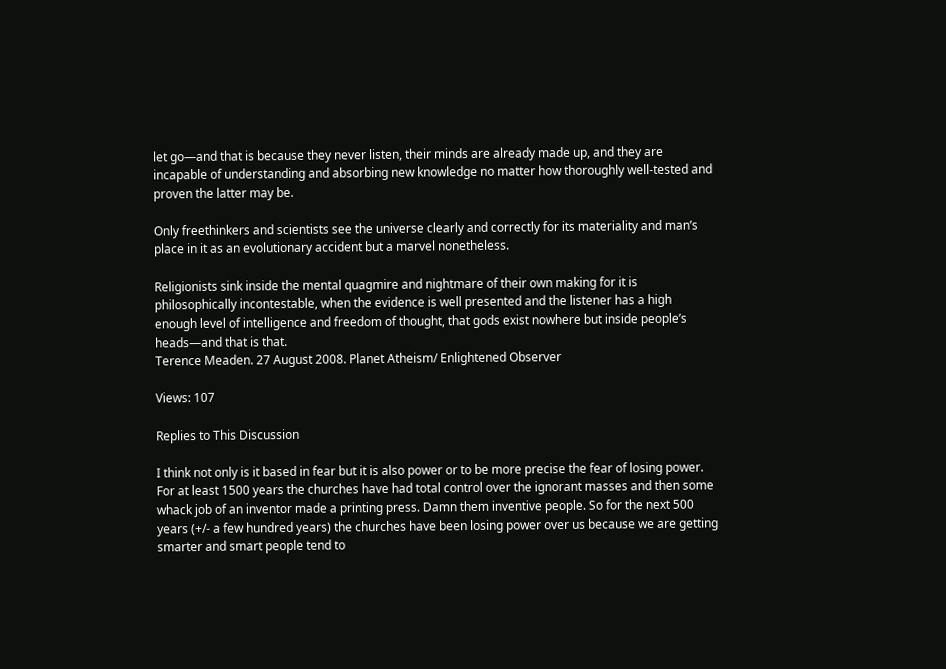let go—and that is because they never listen, their minds are already made up, and they are incapable of understanding and absorbing new knowledge no matter how thoroughly well-tested and proven the latter may be.

Only freethinkers and scientists see the universe clearly and correctly for its materiality and man’s place in it as an evolutionary accident but a marvel nonetheless.

Religionists sink inside the mental quagmire and nightmare of their own making for it is philosophically incontestable, when the evidence is well presented and the listener has a high enough level of intelligence and freedom of thought, that gods exist nowhere but inside people’s heads—and that is that.
Terence Meaden. 27 August 2008. Planet Atheism/ Enlightened Observer

Views: 107

Replies to This Discussion

I think not only is it based in fear but it is also power or to be more precise the fear of losing power. For at least 1500 years the churches have had total control over the ignorant masses and then some whack job of an inventor made a printing press. Damn them inventive people. So for the next 500 years (+/- a few hundred years) the churches have been losing power over us because we are getting smarter and smart people tend to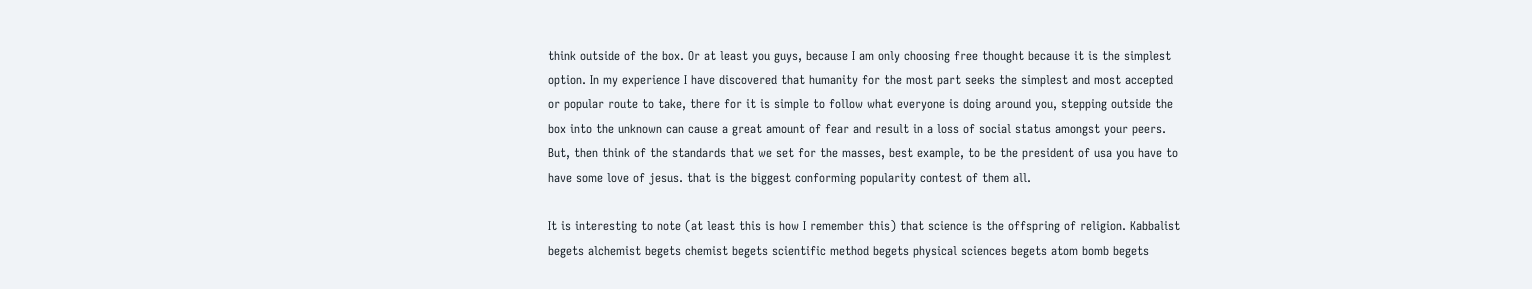think outside of the box. Or at least you guys, because I am only choosing free thought because it is the simplest option. In my experience I have discovered that humanity for the most part seeks the simplest and most accepted or popular route to take, there for it is simple to follow what everyone is doing around you, stepping outside the box into the unknown can cause a great amount of fear and result in a loss of social status amongst your peers. But, then think of the standards that we set for the masses, best example, to be the president of usa you have to have some love of jesus. that is the biggest conforming popularity contest of them all.

It is interesting to note (at least this is how I remember this) that science is the offspring of religion. Kabbalist begets alchemist begets chemist begets scientific method begets physical sciences begets atom bomb begets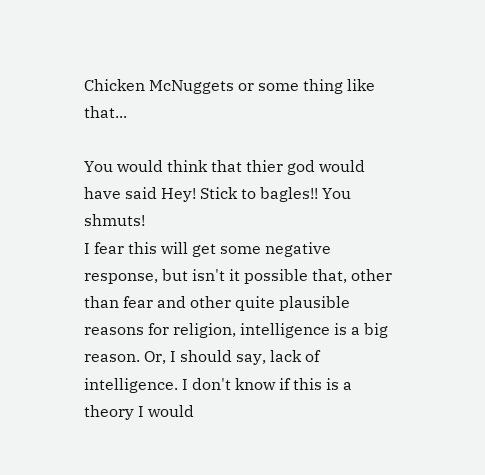Chicken McNuggets or some thing like that...

You would think that thier god would have said Hey! Stick to bagles!! You shmuts!
I fear this will get some negative response, but isn't it possible that, other than fear and other quite plausible reasons for religion, intelligence is a big reason. Or, I should say, lack of intelligence. I don't know if this is a theory I would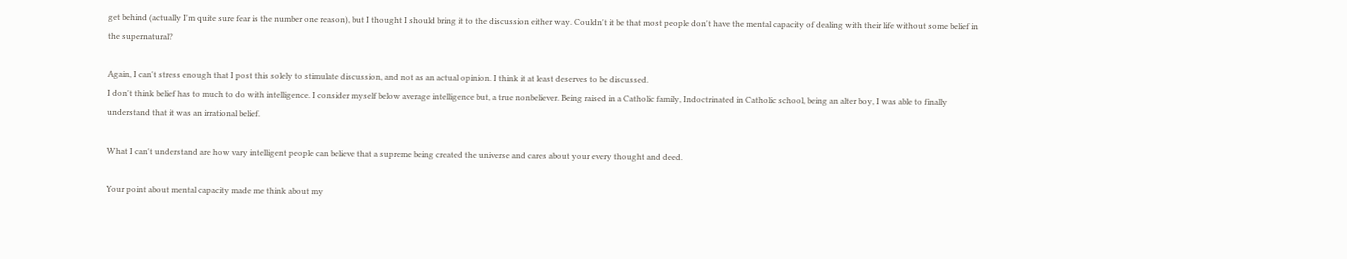get behind (actually I'm quite sure fear is the number one reason), but I thought I should bring it to the discussion either way. Couldn't it be that most people don't have the mental capacity of dealing with their life without some belief in the supernatural?

Again, I can't stress enough that I post this solely to stimulate discussion, and not as an actual opinion. I think it at least deserves to be discussed.
I don't think belief has to much to do with intelligence. I consider myself below average intelligence but, a true nonbeliever. Being raised in a Catholic family, Indoctrinated in Catholic school, being an alter boy, I was able to finally understand that it was an irrational belief.

What I can't understand are how vary intelligent people can believe that a supreme being created the universe and cares about your every thought and deed.

Your point about mental capacity made me think about my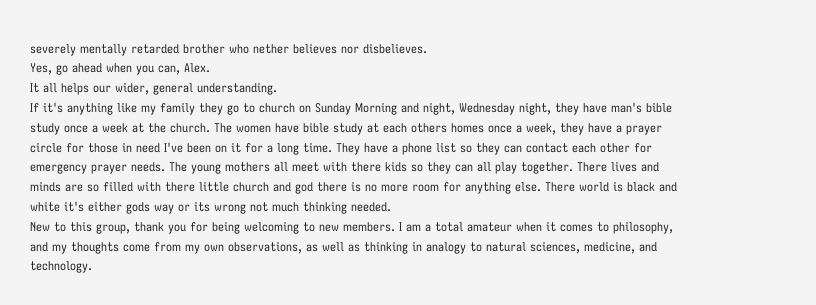severely mentally retarded brother who nether believes nor disbelieves.
Yes, go ahead when you can, Alex.
It all helps our wider, general understanding.
If it's anything like my family they go to church on Sunday Morning and night, Wednesday night, they have man's bible study once a week at the church. The women have bible study at each others homes once a week, they have a prayer circle for those in need I've been on it for a long time. They have a phone list so they can contact each other for emergency prayer needs. The young mothers all meet with there kids so they can all play together. There lives and minds are so filled with there little church and god there is no more room for anything else. There world is black and white it's either gods way or its wrong not much thinking needed.
New to this group, thank you for being welcoming to new members. I am a total amateur when it comes to philosophy, and my thoughts come from my own observations, as well as thinking in analogy to natural sciences, medicine, and technology.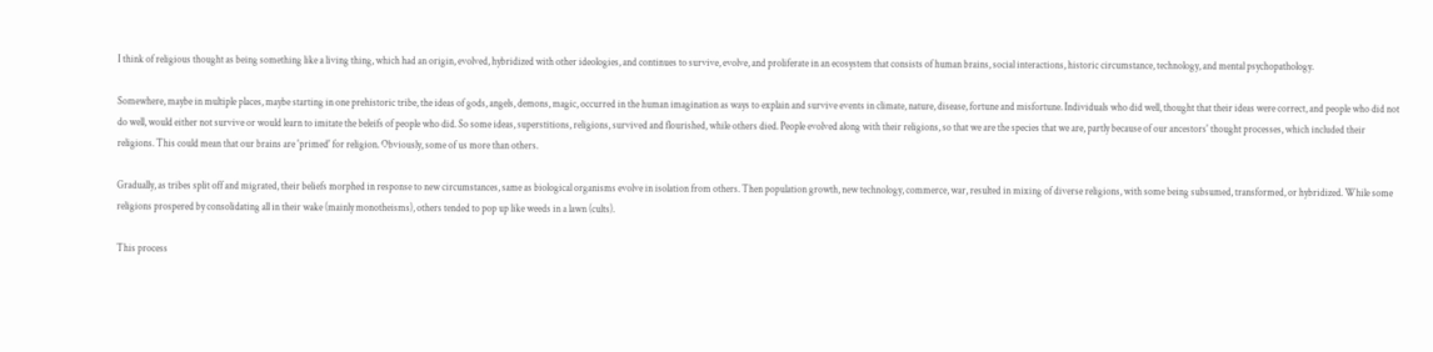I think of religious thought as being something like a living thing, which had an origin, evolved, hybridized with other ideologies, and continues to survive, evolve, and proliferate in an ecosystem that consists of human brains, social interactions, historic circumstance, technology, and mental psychopathology.

Somewhere, maybe in multiple places, maybe starting in one prehistoric tribe, the ideas of gods, angels, demons, magic, occurred in the human imagination as ways to explain and survive events in climate, nature, disease, fortune and misfortune. Individuals who did well, thought that their ideas were correct, and people who did not do well, would either not survive or would learn to imitate the beleifs of people who did. So some ideas, superstitions, religions, survived and flourished, while others died. People evolved along with their religions, so that we are the species that we are, partly because of our ancestors' thought processes, which included their religions. This could mean that our brains are 'primed' for religion. Obviously, some of us more than others.

Gradually, as tribes split off and migrated, their beliefs morphed in response to new circumstances, same as biological organisms evolve in isolation from others. Then population growth, new technology, commerce, war, resulted in mixing of diverse religions, with some being subsumed, transformed, or hybridized. While some religions prospered by consolidating all in their wake (mainly monotheisms), others tended to pop up like weeds in a lawn (cults).

This process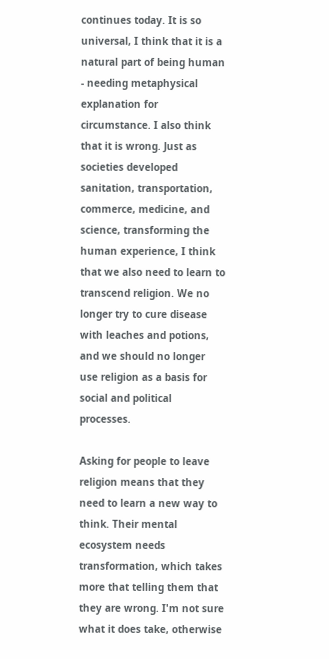continues today. It is so universal, I think that it is a natural part of being human - needing metaphysical explanation for circumstance. I also think that it is wrong. Just as societies developed sanitation, transportation, commerce, medicine, and science, transforming the human experience, I think that we also need to learn to transcend religion. We no longer try to cure disease with leaches and potions, and we should no longer use religion as a basis for social and political processes.

Asking for people to leave religion means that they need to learn a new way to think. Their mental ecosystem needs transformation, which takes more that telling them that they are wrong. I'm not sure what it does take, otherwise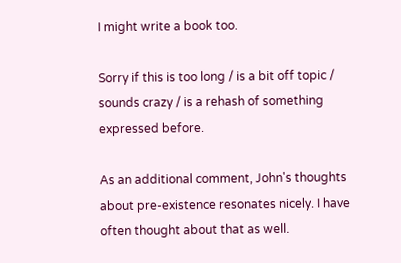I might write a book too.

Sorry if this is too long / is a bit off topic / sounds crazy / is a rehash of something expressed before.

As an additional comment, John's thoughts about pre-existence resonates nicely. I have often thought about that as well.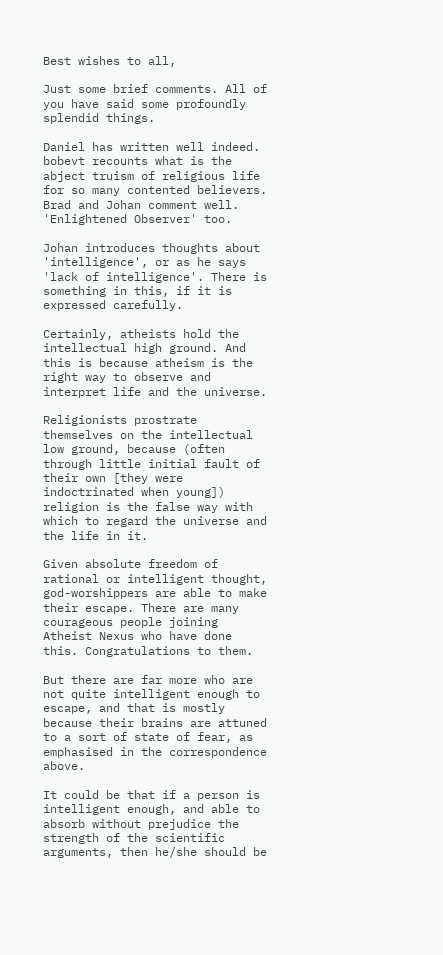Best wishes to all,

Just some brief comments. All of you have said some profoundly splendid things.

Daniel has written well indeed.
bobevt recounts what is the abject truism of religious life for so many contented believers.
Brad and Johan comment well. 'Enlightened Observer' too.

Johan introduces thoughts about 'intelligence', or as he says 'lack of intelligence'. There is something in this, if it is expressed carefully.

Certainly, atheists hold the intellectual high ground. And this is because atheism is the right way to observe and interpret life and the universe.

Religionists prostrate themselves on the intellectual low ground, because (often through little initial fault of their own [they were indoctrinated when young]) religion is the false way with which to regard the universe and the life in it.

Given absolute freedom of rational or intelligent thought, god-worshippers are able to make their escape. There are many courageous people joining Atheist Nexus who have done this. Congratulations to them.

But there are far more who are not quite intelligent enough to escape, and that is mostly because their brains are attuned to a sort of state of fear, as emphasised in the correspondence above.

It could be that if a person is intelligent enough, and able to absorb without prejudice the strength of the scientific arguments, then he/she should be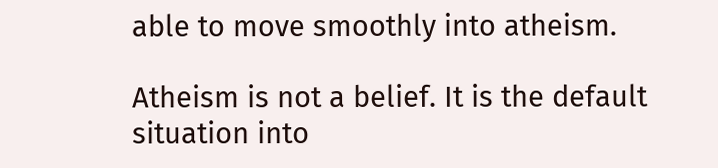able to move smoothly into atheism.

Atheism is not a belief. It is the default situation into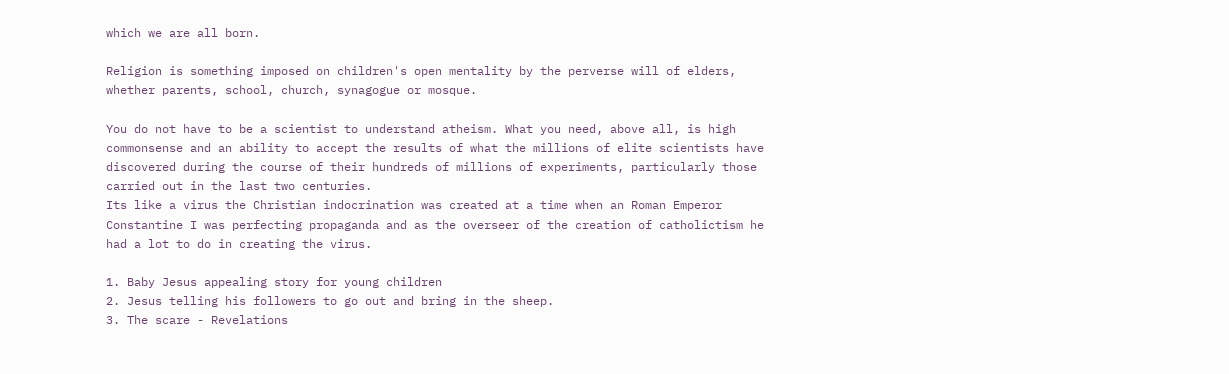which we are all born.

Religion is something imposed on children's open mentality by the perverse will of elders, whether parents, school, church, synagogue or mosque.

You do not have to be a scientist to understand atheism. What you need, above all, is high commonsense and an ability to accept the results of what the millions of elite scientists have discovered during the course of their hundreds of millions of experiments, particularly those carried out in the last two centuries.
Its like a virus the Christian indocrination was created at a time when an Roman Emperor Constantine I was perfecting propaganda and as the overseer of the creation of catholictism he had a lot to do in creating the virus.

1. Baby Jesus appealing story for young children
2. Jesus telling his followers to go out and bring in the sheep.
3. The scare - Revelations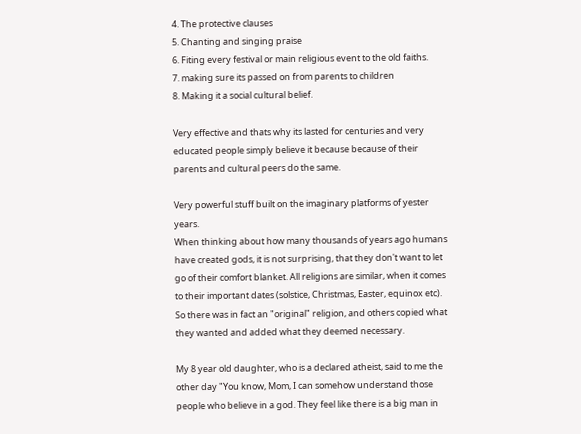4. The protective clauses
5. Chanting and singing praise
6. Fiting every festival or main religious event to the old faiths.
7. making sure its passed on from parents to children
8. Making it a social cultural belief.

Very effective and thats why its lasted for centuries and very educated people simply believe it because because of their parents and cultural peers do the same.

Very powerful stuff built on the imaginary platforms of yester years.
When thinking about how many thousands of years ago humans have created gods, it is not surprising, that they don't want to let go of their comfort blanket. All religions are similar, when it comes to their important dates (solstice, Christmas, Easter, equinox etc). So there was in fact an "original" religion, and others copied what they wanted and added what they deemed necessary.

My 8 year old daughter, who is a declared atheist, said to me the other day "You know, Mom, I can somehow understand those people who believe in a god. They feel like there is a big man in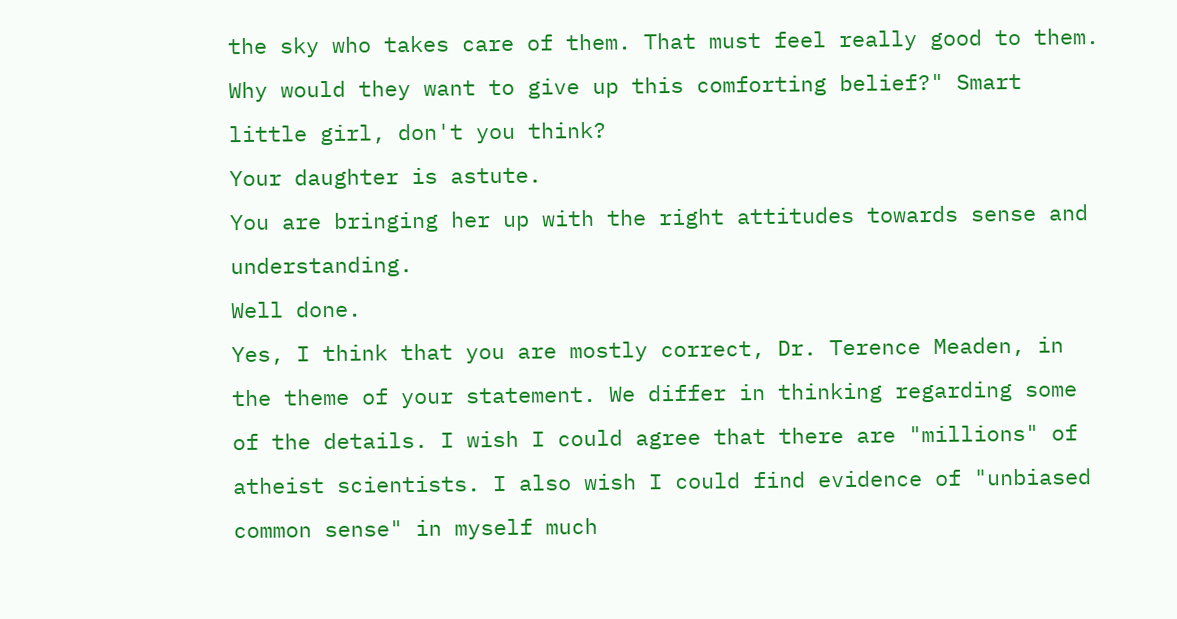the sky who takes care of them. That must feel really good to them. Why would they want to give up this comforting belief?" Smart little girl, don't you think?
Your daughter is astute.
You are bringing her up with the right attitudes towards sense and understanding.
Well done.
Yes, I think that you are mostly correct, Dr. Terence Meaden, in the theme of your statement. We differ in thinking regarding some of the details. I wish I could agree that there are "millions" of atheist scientists. I also wish I could find evidence of "unbiased common sense" in myself much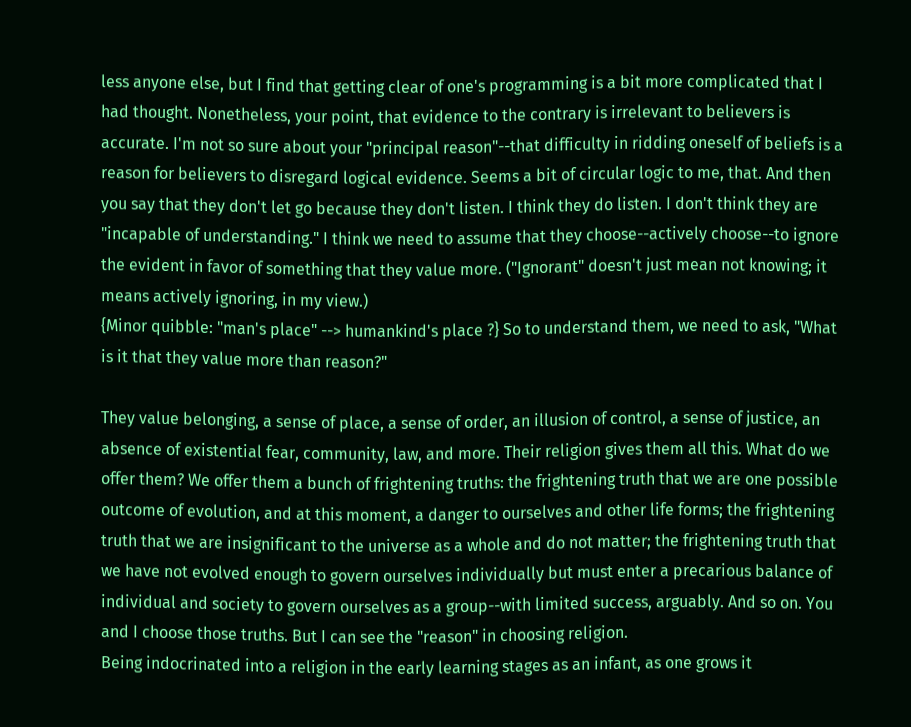less anyone else, but I find that getting clear of one's programming is a bit more complicated that I had thought. Nonetheless, your point, that evidence to the contrary is irrelevant to believers is accurate. I'm not so sure about your "principal reason"--that difficulty in ridding oneself of beliefs is a reason for believers to disregard logical evidence. Seems a bit of circular logic to me, that. And then you say that they don't let go because they don't listen. I think they do listen. I don't think they are "incapable of understanding." I think we need to assume that they choose--actively choose--to ignore the evident in favor of something that they value more. ("Ignorant" doesn't just mean not knowing; it means actively ignoring, in my view.)
{Minor quibble: "man's place" --> humankind's place ?} So to understand them, we need to ask, "What is it that they value more than reason?"

They value belonging, a sense of place, a sense of order, an illusion of control, a sense of justice, an absence of existential fear, community, law, and more. Their religion gives them all this. What do we offer them? We offer them a bunch of frightening truths: the frightening truth that we are one possible outcome of evolution, and at this moment, a danger to ourselves and other life forms; the frightening truth that we are insignificant to the universe as a whole and do not matter; the frightening truth that we have not evolved enough to govern ourselves individually but must enter a precarious balance of individual and society to govern ourselves as a group--with limited success, arguably. And so on. You and I choose those truths. But I can see the "reason" in choosing religion.
Being indocrinated into a religion in the early learning stages as an infant, as one grows it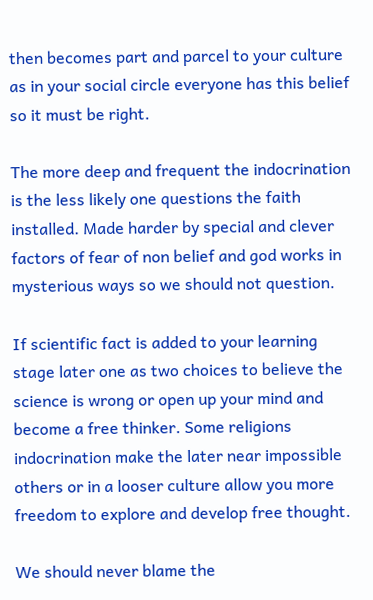then becomes part and parcel to your culture as in your social circle everyone has this belief so it must be right.

The more deep and frequent the indocrination is the less likely one questions the faith installed. Made harder by special and clever factors of fear of non belief and god works in mysterious ways so we should not question.

If scientific fact is added to your learning stage later one as two choices to believe the science is wrong or open up your mind and become a free thinker. Some religions indocrination make the later near impossible others or in a looser culture allow you more freedom to explore and develop free thought.

We should never blame the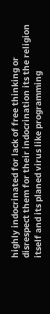highly indocrinated for lack of free thinking or disrespect them for their indocrination its the religion itself and its planed virus like programming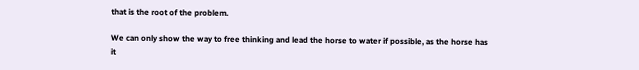that is the root of the problem.

We can only show the way to free thinking and lead the horse to water if possible, as the horse has it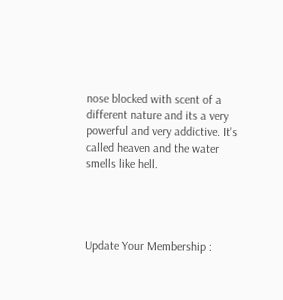nose blocked with scent of a different nature and its a very powerful and very addictive. It's called heaven and the water smells like hell.




Update Your Membership :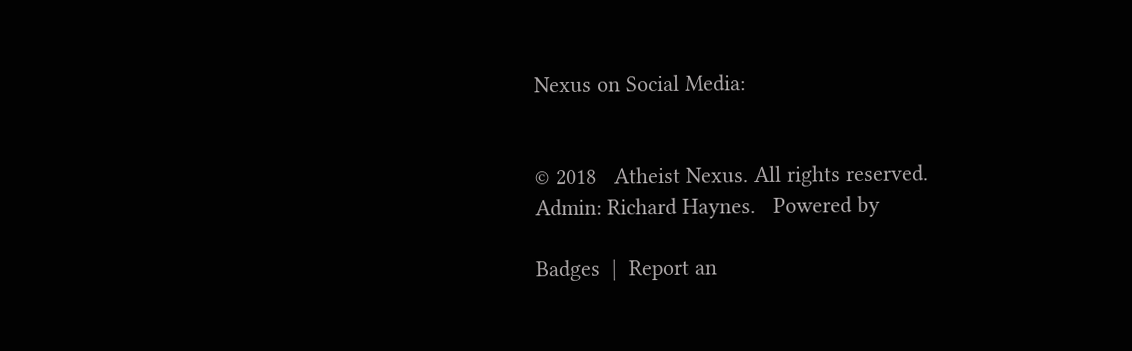Nexus on Social Media:


© 2018   Atheist Nexus. All rights reserved. Admin: Richard Haynes.   Powered by

Badges  |  Report an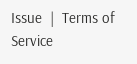Issue  |  Terms of Service